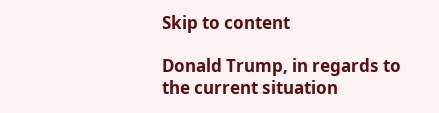Skip to content

Donald Trump, in regards to the current situation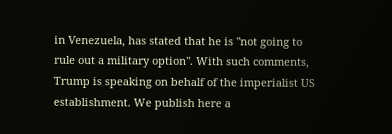in Venezuela, has stated that he is "not going to rule out a military option". With such comments, Trump is speaking on behalf of the imperialist US establishment. We publish here a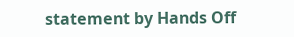statement by Hands Off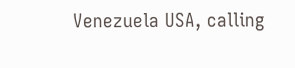Venezuela USA, calling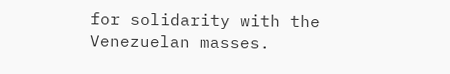for solidarity with the Venezuelan masses.